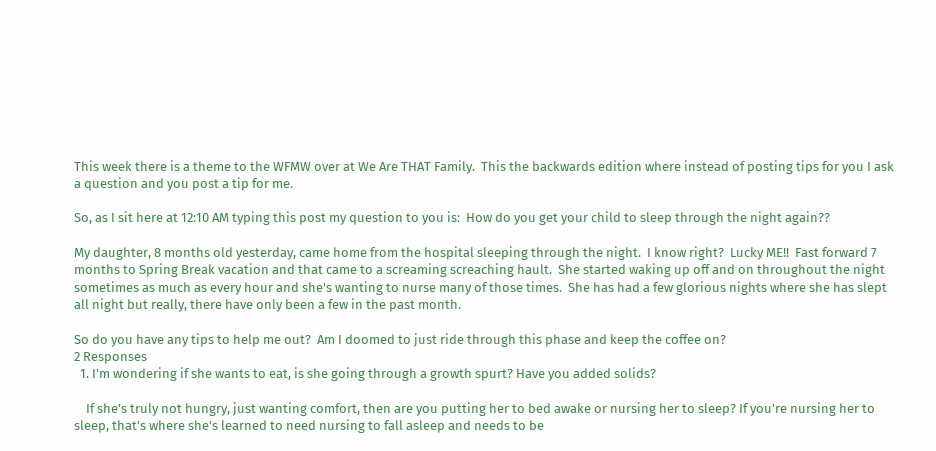This week there is a theme to the WFMW over at We Are THAT Family.  This the backwards edition where instead of posting tips for you I ask a question and you post a tip for me.

So, as I sit here at 12:10 AM typing this post my question to you is:  How do you get your child to sleep through the night again??

My daughter, 8 months old yesterday, came home from the hospital sleeping through the night.  I know right?  Lucky ME!!  Fast forward 7 months to Spring Break vacation and that came to a screaming screaching hault.  She started waking up off and on throughout the night sometimes as much as every hour and she's wanting to nurse many of those times.  She has had a few glorious nights where she has slept all night but really, there have only been a few in the past month.

So do you have any tips to help me out?  Am I doomed to just ride through this phase and keep the coffee on?
2 Responses
  1. I'm wondering if she wants to eat, is she going through a growth spurt? Have you added solids?

    If she's truly not hungry, just wanting comfort, then are you putting her to bed awake or nursing her to sleep? If you're nursing her to sleep, that's where she's learned to need nursing to fall asleep and needs to be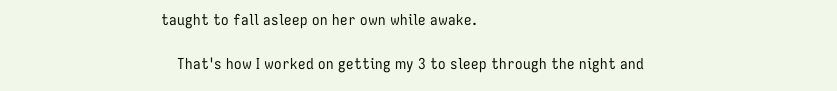taught to fall asleep on her own while awake.

    That's how I worked on getting my 3 to sleep through the night and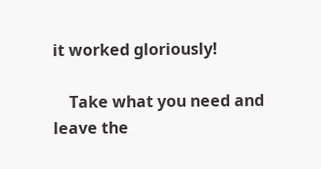it worked gloriously!

    Take what you need and leave the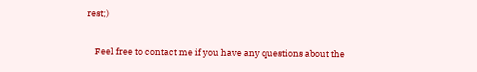rest;)

    Feel free to contact me if you have any questions about the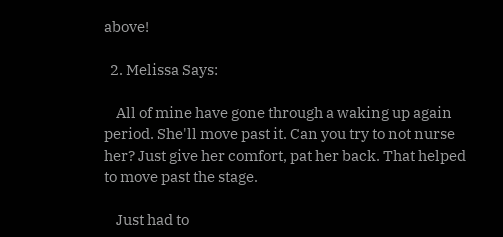above!

  2. Melissa Says:

    All of mine have gone through a waking up again period. She'll move past it. Can you try to not nurse her? Just give her comfort, pat her back. That helped to move past the stage.

    Just had to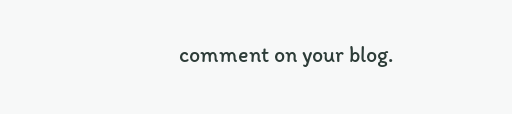comment on your blog.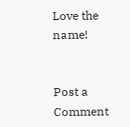Love the name!


Post a Comment